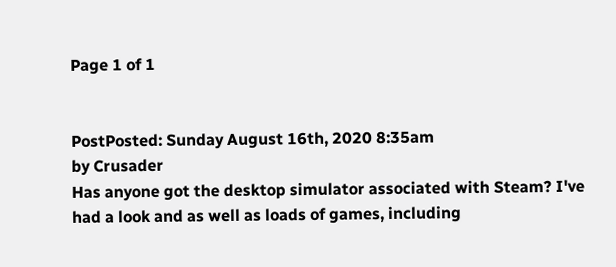Page 1 of 1


PostPosted: Sunday August 16th, 2020 8:35am
by Crusader
Has anyone got the desktop simulator associated with Steam? I've had a look and as well as loads of games, including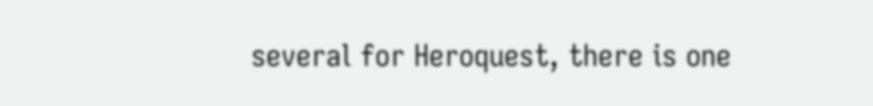several for Heroquest, there is one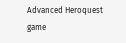Advanced Heroquest game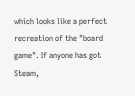which looks like a perfect recreation of the "board game". If anyone has got Steam,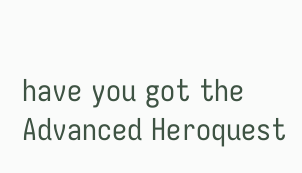have you got the Advanced Heroquest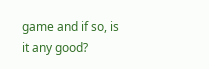game and if so, is it any good?